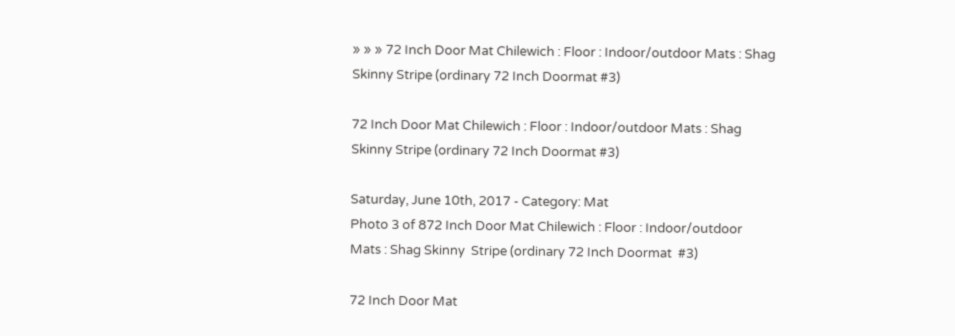» » » 72 Inch Door Mat Chilewich : Floor : Indoor/outdoor Mats : Shag Skinny Stripe (ordinary 72 Inch Doormat #3)

72 Inch Door Mat Chilewich : Floor : Indoor/outdoor Mats : Shag Skinny Stripe (ordinary 72 Inch Doormat #3)

Saturday, June 10th, 2017 - Category: Mat
Photo 3 of 872 Inch Door Mat Chilewich : Floor : Indoor/outdoor Mats : Shag Skinny  Stripe (ordinary 72 Inch Doormat  #3)

72 Inch Door Mat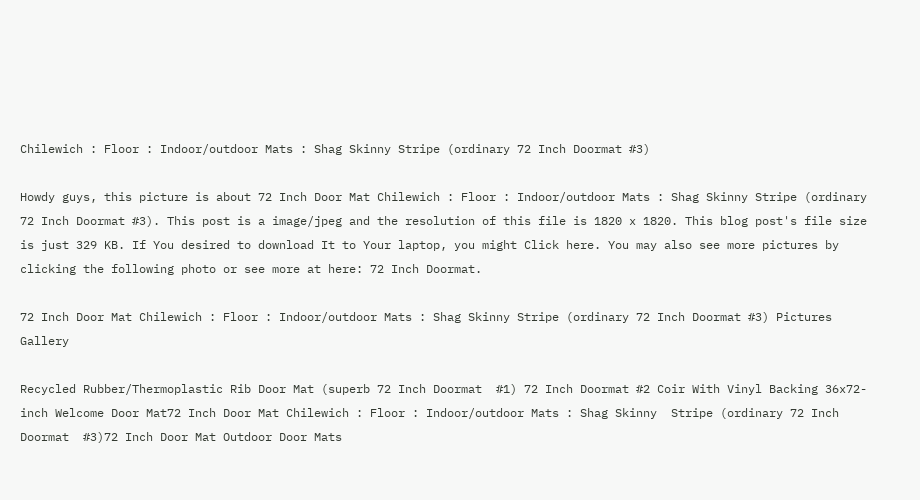Chilewich : Floor : Indoor/outdoor Mats : Shag Skinny Stripe (ordinary 72 Inch Doormat #3)

Howdy guys, this picture is about 72 Inch Door Mat Chilewich : Floor : Indoor/outdoor Mats : Shag Skinny Stripe (ordinary 72 Inch Doormat #3). This post is a image/jpeg and the resolution of this file is 1820 x 1820. This blog post's file size is just 329 KB. If You desired to download It to Your laptop, you might Click here. You may also see more pictures by clicking the following photo or see more at here: 72 Inch Doormat.

72 Inch Door Mat Chilewich : Floor : Indoor/outdoor Mats : Shag Skinny Stripe (ordinary 72 Inch Doormat #3) Pictures Gallery

Recycled Rubber/Thermoplastic Rib Door Mat (superb 72 Inch Doormat  #1) 72 Inch Doormat #2 Coir With Vinyl Backing 36x72-inch Welcome Door Mat72 Inch Door Mat Chilewich : Floor : Indoor/outdoor Mats : Shag Skinny  Stripe (ordinary 72 Inch Doormat  #3)72 Inch Door Mat Outdoor Door Mats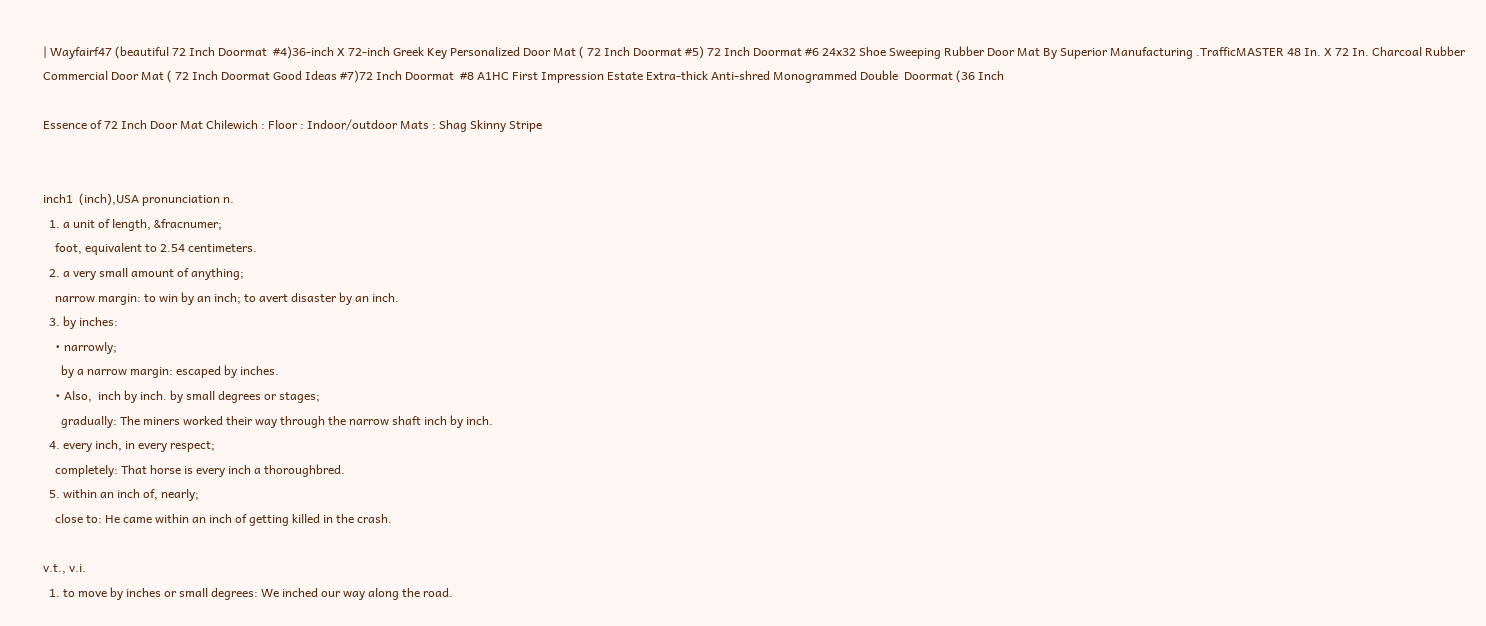| Wayfairf47 (beautiful 72 Inch Doormat  #4)36-inch X 72-inch Greek Key Personalized Door Mat ( 72 Inch Doormat #5) 72 Inch Doormat #6 24x32 Shoe Sweeping Rubber Door Mat By Superior Manufacturing .TrafficMASTER 48 In. X 72 In. Charcoal Rubber Commercial Door Mat ( 72 Inch Doormat Good Ideas #7)72 Inch Doormat  #8 A1HC First Impression Estate Extra-thick Anti-shred Monogrammed Double  Doormat (36 Inch

Essence of 72 Inch Door Mat Chilewich : Floor : Indoor/outdoor Mats : Shag Skinny Stripe


inch1  (inch),USA pronunciation n.
  1. a unit of length, &fracnumer;
    foot, equivalent to 2.54 centimeters.
  2. a very small amount of anything;
    narrow margin: to win by an inch; to avert disaster by an inch.
  3. by inches:
    • narrowly;
      by a narrow margin: escaped by inches.
    • Also,  inch by inch. by small degrees or stages;
      gradually: The miners worked their way through the narrow shaft inch by inch.
  4. every inch, in every respect;
    completely: That horse is every inch a thoroughbred.
  5. within an inch of, nearly;
    close to: He came within an inch of getting killed in the crash.

v.t., v.i.
  1. to move by inches or small degrees: We inched our way along the road.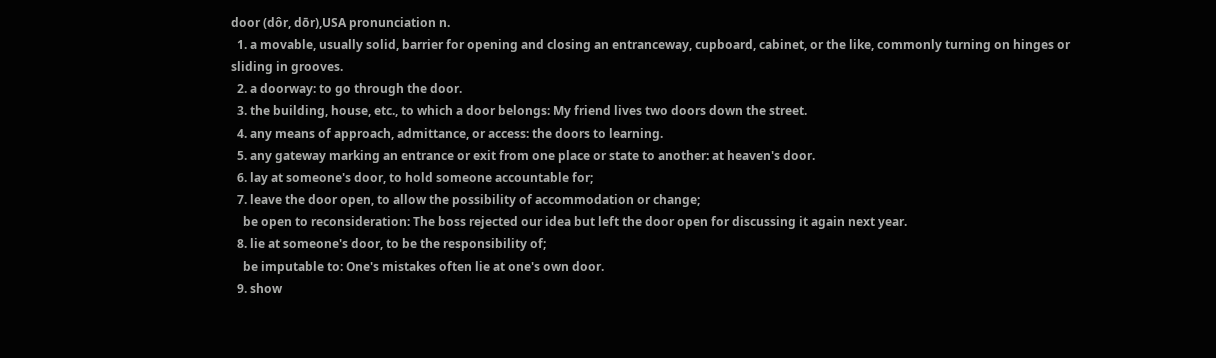door (dôr, dōr),USA pronunciation n.
  1. a movable, usually solid, barrier for opening and closing an entranceway, cupboard, cabinet, or the like, commonly turning on hinges or sliding in grooves.
  2. a doorway: to go through the door.
  3. the building, house, etc., to which a door belongs: My friend lives two doors down the street.
  4. any means of approach, admittance, or access: the doors to learning.
  5. any gateway marking an entrance or exit from one place or state to another: at heaven's door.
  6. lay at someone's door, to hold someone accountable for;
  7. leave the door open, to allow the possibility of accommodation or change;
    be open to reconsideration: The boss rejected our idea but left the door open for discussing it again next year.
  8. lie at someone's door, to be the responsibility of;
    be imputable to: One's mistakes often lie at one's own door.
  9. show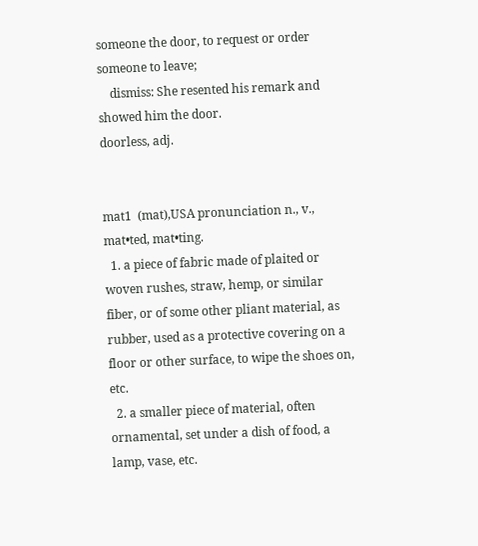someone the door, to request or order someone to leave;
    dismiss: She resented his remark and showed him the door.
doorless, adj.


mat1  (mat),USA pronunciation n., v.,  mat•ted, mat•ting.
  1. a piece of fabric made of plaited or woven rushes, straw, hemp, or similar fiber, or of some other pliant material, as rubber, used as a protective covering on a floor or other surface, to wipe the shoes on, etc.
  2. a smaller piece of material, often ornamental, set under a dish of food, a lamp, vase, etc.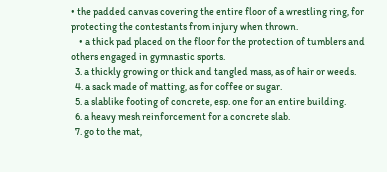• the padded canvas covering the entire floor of a wrestling ring, for protecting the contestants from injury when thrown.
    • a thick pad placed on the floor for the protection of tumblers and others engaged in gymnastic sports.
  3. a thickly growing or thick and tangled mass, as of hair or weeds.
  4. a sack made of matting, as for coffee or sugar.
  5. a slablike footing of concrete, esp. one for an entire building.
  6. a heavy mesh reinforcement for a concrete slab.
  7. go to the mat,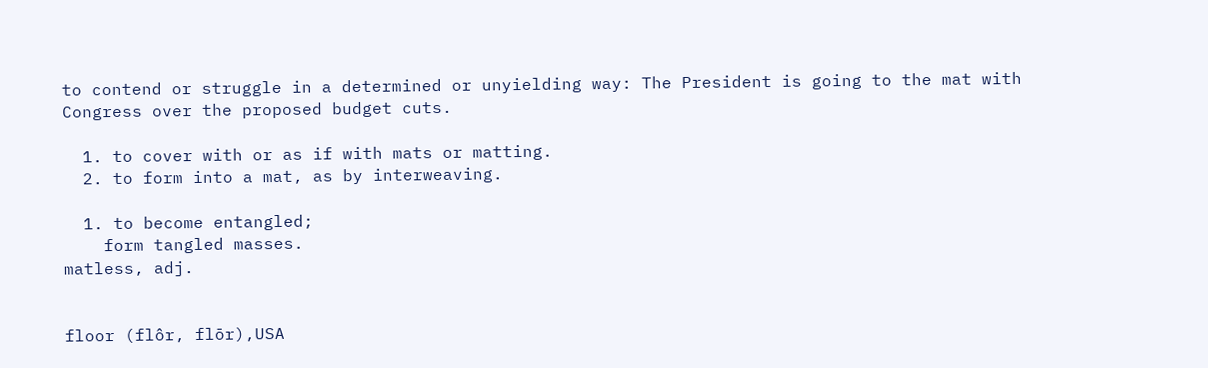to contend or struggle in a determined or unyielding way: The President is going to the mat with Congress over the proposed budget cuts.

  1. to cover with or as if with mats or matting.
  2. to form into a mat, as by interweaving.

  1. to become entangled;
    form tangled masses.
matless, adj.


floor (flôr, flōr),USA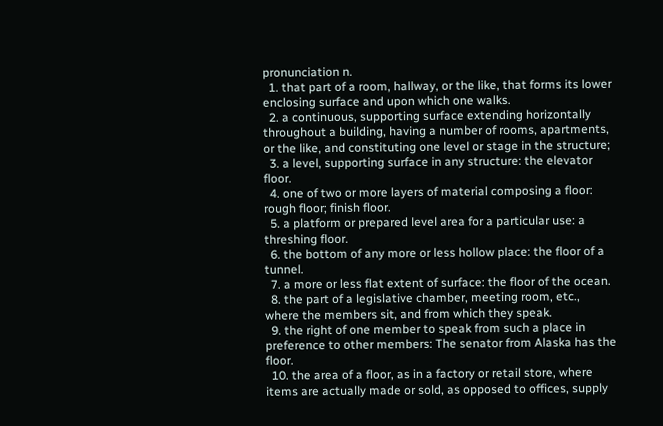pronunciation n.
  1. that part of a room, hallway, or the like, that forms its lower enclosing surface and upon which one walks.
  2. a continuous, supporting surface extending horizontally throughout a building, having a number of rooms, apartments, or the like, and constituting one level or stage in the structure;
  3. a level, supporting surface in any structure: the elevator floor.
  4. one of two or more layers of material composing a floor: rough floor; finish floor.
  5. a platform or prepared level area for a particular use: a threshing floor.
  6. the bottom of any more or less hollow place: the floor of a tunnel.
  7. a more or less flat extent of surface: the floor of the ocean.
  8. the part of a legislative chamber, meeting room, etc., where the members sit, and from which they speak.
  9. the right of one member to speak from such a place in preference to other members: The senator from Alaska has the floor.
  10. the area of a floor, as in a factory or retail store, where items are actually made or sold, as opposed to offices, supply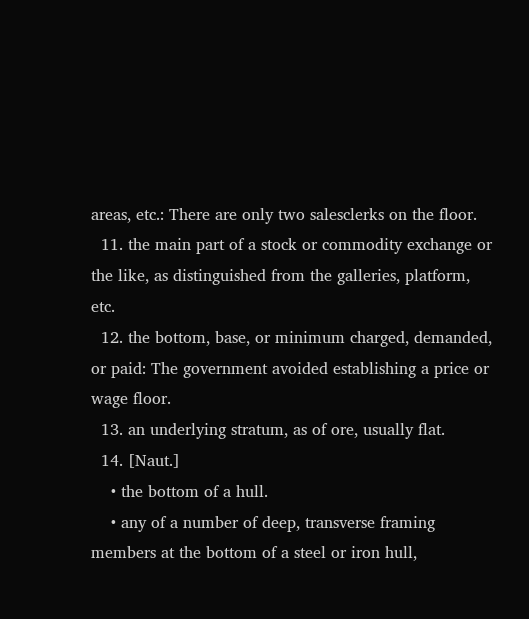areas, etc.: There are only two salesclerks on the floor.
  11. the main part of a stock or commodity exchange or the like, as distinguished from the galleries, platform, etc.
  12. the bottom, base, or minimum charged, demanded, or paid: The government avoided establishing a price or wage floor.
  13. an underlying stratum, as of ore, usually flat.
  14. [Naut.]
    • the bottom of a hull.
    • any of a number of deep, transverse framing members at the bottom of a steel or iron hull,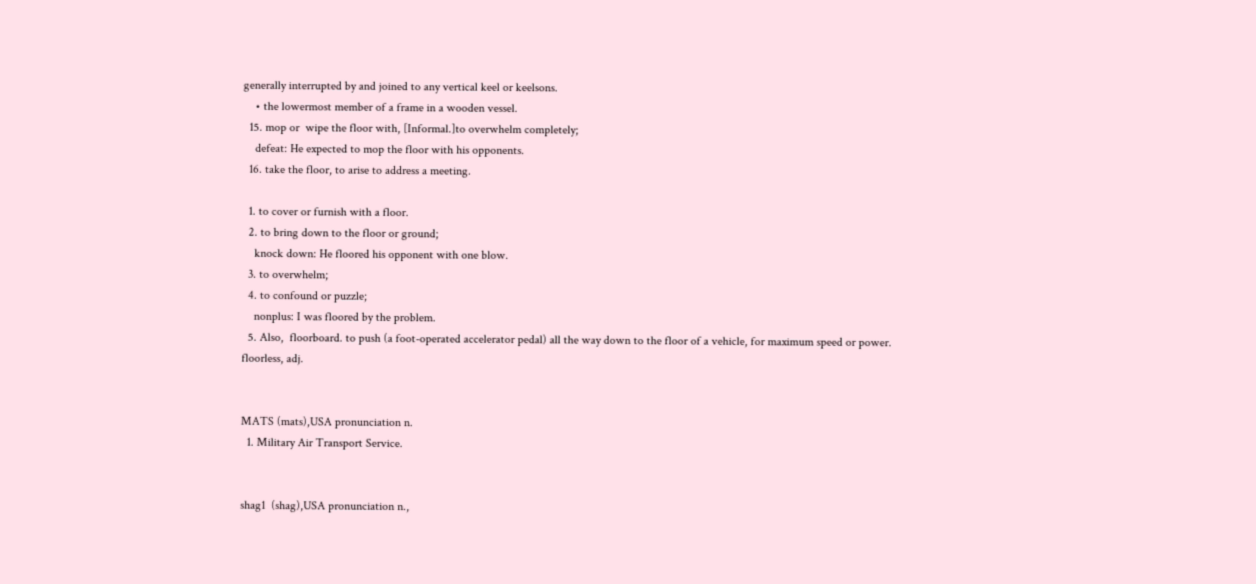generally interrupted by and joined to any vertical keel or keelsons.
    • the lowermost member of a frame in a wooden vessel.
  15. mop or  wipe the floor with, [Informal.]to overwhelm completely;
    defeat: He expected to mop the floor with his opponents.
  16. take the floor, to arise to address a meeting.

  1. to cover or furnish with a floor.
  2. to bring down to the floor or ground;
    knock down: He floored his opponent with one blow.
  3. to overwhelm;
  4. to confound or puzzle;
    nonplus: I was floored by the problem.
  5. Also,  floorboard. to push (a foot-operated accelerator pedal) all the way down to the floor of a vehicle, for maximum speed or power.
floorless, adj.


MATS (mats),USA pronunciation n.
  1. Military Air Transport Service.


shag1  (shag),USA pronunciation n.,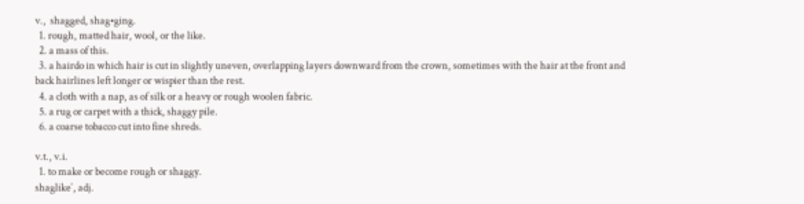v.,  shagged, shag•ging.
  1. rough, matted hair, wool, or the like.
  2. a mass of this.
  3. a hairdo in which hair is cut in slightly uneven, overlapping layers downward from the crown, sometimes with the hair at the front and back hairlines left longer or wispier than the rest.
  4. a cloth with a nap, as of silk or a heavy or rough woolen fabric.
  5. a rug or carpet with a thick, shaggy pile.
  6. a coarse tobacco cut into fine shreds.

v.t., v.i.
  1. to make or become rough or shaggy.
shaglike′, adj.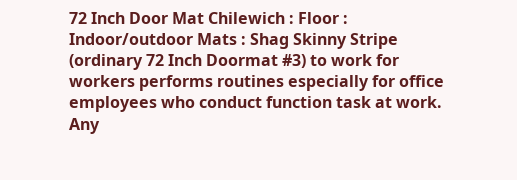72 Inch Door Mat Chilewich : Floor : Indoor/outdoor Mats : Shag Skinny Stripe (ordinary 72 Inch Doormat #3) to work for workers performs routines especially for office employees who conduct function task at work. Any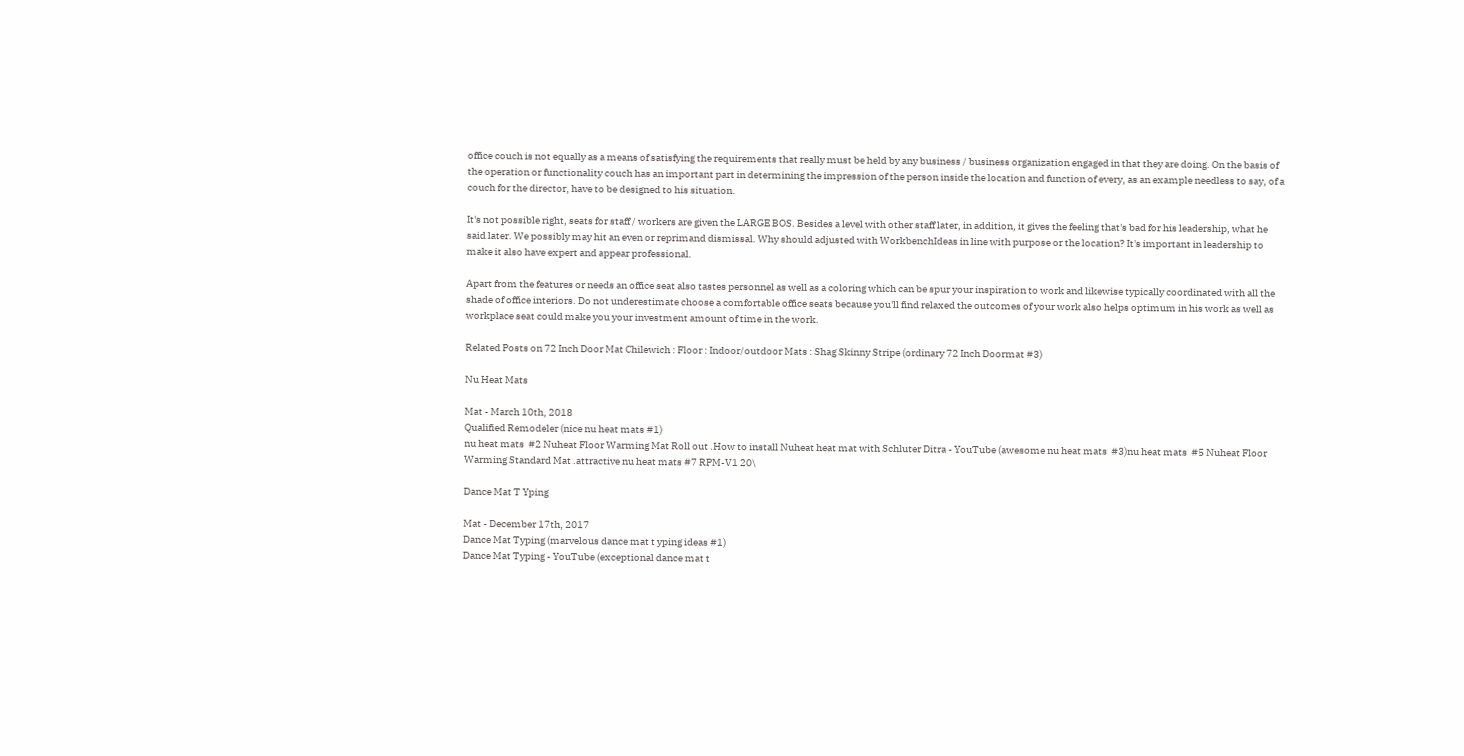office couch is not equally as a means of satisfying the requirements that really must be held by any business / business organization engaged in that they are doing. On the basis of the operation or functionality couch has an important part in determining the impression of the person inside the location and function of every, as an example needless to say, of a couch for the director, have to be designed to his situation.

It's not possible right, seats for staff / workers are given the LARGE BOS. Besides a level with other staff later, in addition, it gives the feeling that's bad for his leadership, what he said later. We possibly may hit an even or reprimand dismissal. Why should adjusted with WorkbenchIdeas in line with purpose or the location? It's important in leadership to make it also have expert and appear professional.

Apart from the features or needs an office seat also tastes personnel as well as a coloring which can be spur your inspiration to work and likewise typically coordinated with all the shade of office interiors. Do not underestimate choose a comfortable office seats because you'll find relaxed the outcomes of your work also helps optimum in his work as well as workplace seat could make you your investment amount of time in the work.

Related Posts on 72 Inch Door Mat Chilewich : Floor : Indoor/outdoor Mats : Shag Skinny Stripe (ordinary 72 Inch Doormat #3)

Nu Heat Mats

Mat - March 10th, 2018
Qualified Remodeler (nice nu heat mats #1)
nu heat mats  #2 Nuheat Floor Warming Mat Roll out .How to install Nuheat heat mat with Schluter Ditra - YouTube (awesome nu heat mats  #3)nu heat mats  #5 Nuheat Floor Warming Standard Mat .attractive nu heat mats #7 RPM-V1 20\

Dance Mat T Yping

Mat - December 17th, 2017
Dance Mat Typing (marvelous dance mat t yping ideas #1)
Dance Mat Typing - YouTube (exceptional dance mat t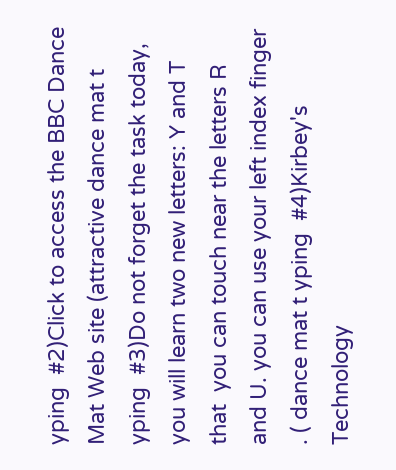yping  #2)Click to access the BBC Dance Mat Web site (attractive dance mat t yping  #3)Do not forget the task today, you will learn two new letters: Y and T that  you can touch near the letters R and U. you can use your left index finger  . ( dance mat t yping  #4)Kirbey's Technology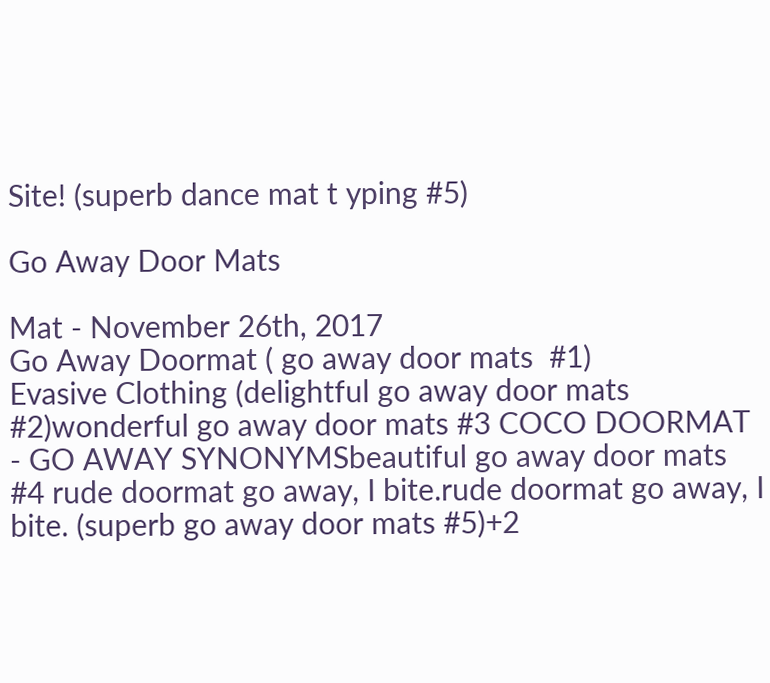Site! (superb dance mat t yping #5)

Go Away Door Mats

Mat - November 26th, 2017
Go Away Doormat ( go away door mats  #1)
Evasive Clothing (delightful go away door mats #2)wonderful go away door mats #3 COCO DOORMAT - GO AWAY SYNONYMSbeautiful go away door mats  #4 rude doormat go away, I bite.rude doormat go away, I bite. (superb go away door mats #5)+2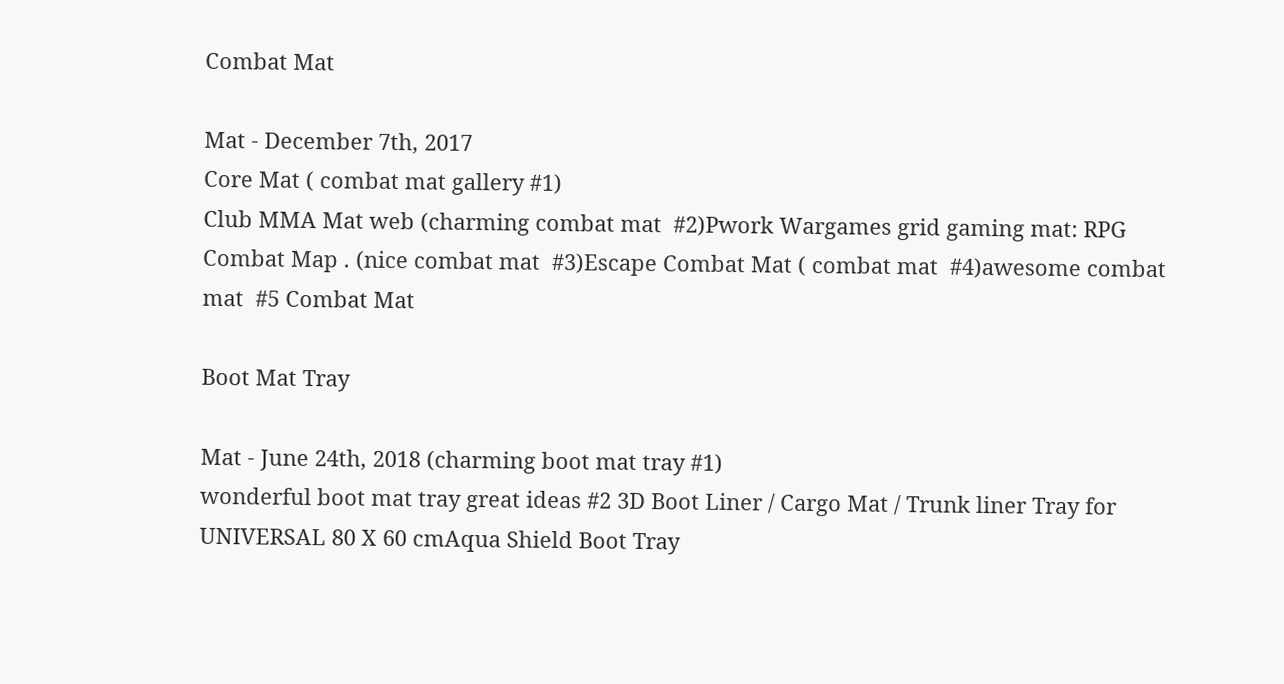Combat Mat

Mat - December 7th, 2017
Core Mat ( combat mat gallery #1)
Club MMA Mat web (charming combat mat  #2)Pwork Wargames grid gaming mat: RPG Combat Map . (nice combat mat  #3)Escape Combat Mat ( combat mat  #4)awesome combat mat  #5 Combat Mat

Boot Mat Tray

Mat - June 24th, 2018 (charming boot mat tray #1)
wonderful boot mat tray great ideas #2 3D Boot Liner / Cargo Mat / Trunk liner Tray for UNIVERSAL 80 X 60 cmAqua Shield Boot Tray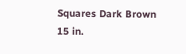Squares Dark Brown 15 in.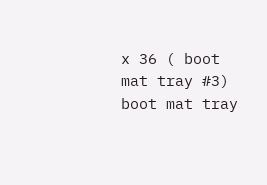x 36 ( boot mat tray #3) boot mat tray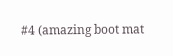#4 (amazing boot mat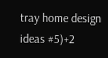tray home design ideas #5)+2